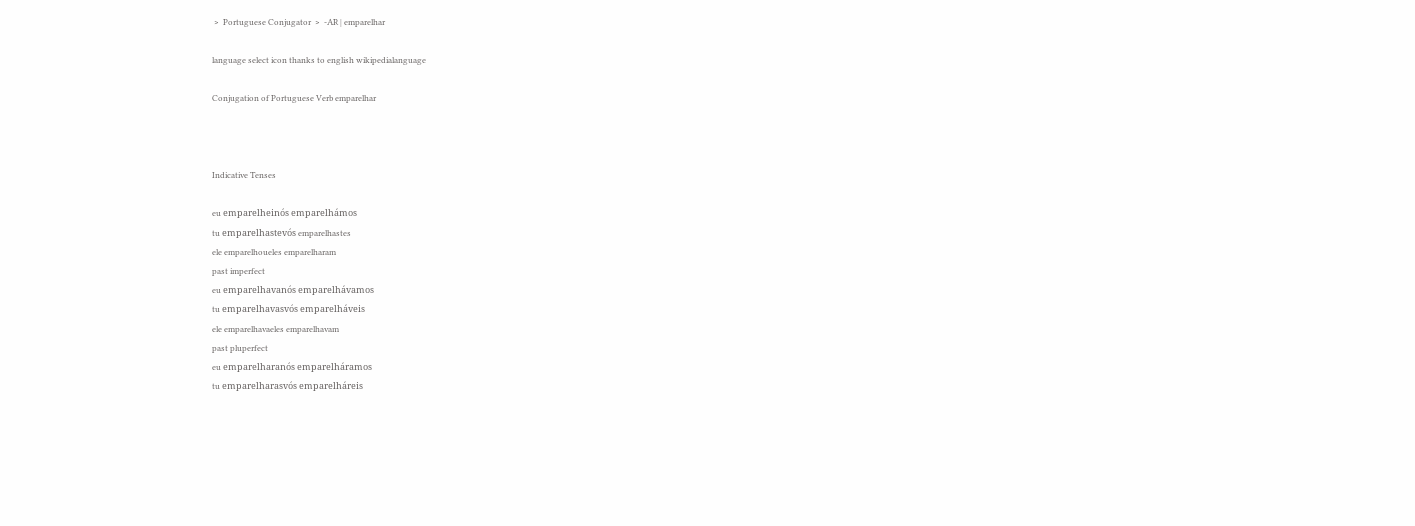﹥ Portuguese Conjugator ﹥ -AR | emparelhar

language select icon thanks to english wikipedialanguage

Conjugation of Portuguese Verb emparelhar



Indicative Tenses

eu emparelheinós emparelhámos
tu emparelhastevós emparelhastes
ele emparelhoueles emparelharam
past imperfect
eu emparelhavanós emparelhávamos
tu emparelhavasvós emparelháveis
ele emparelhavaeles emparelhavam
past pluperfect
eu emparelharanós emparelháramos
tu emparelharasvós emparelháreis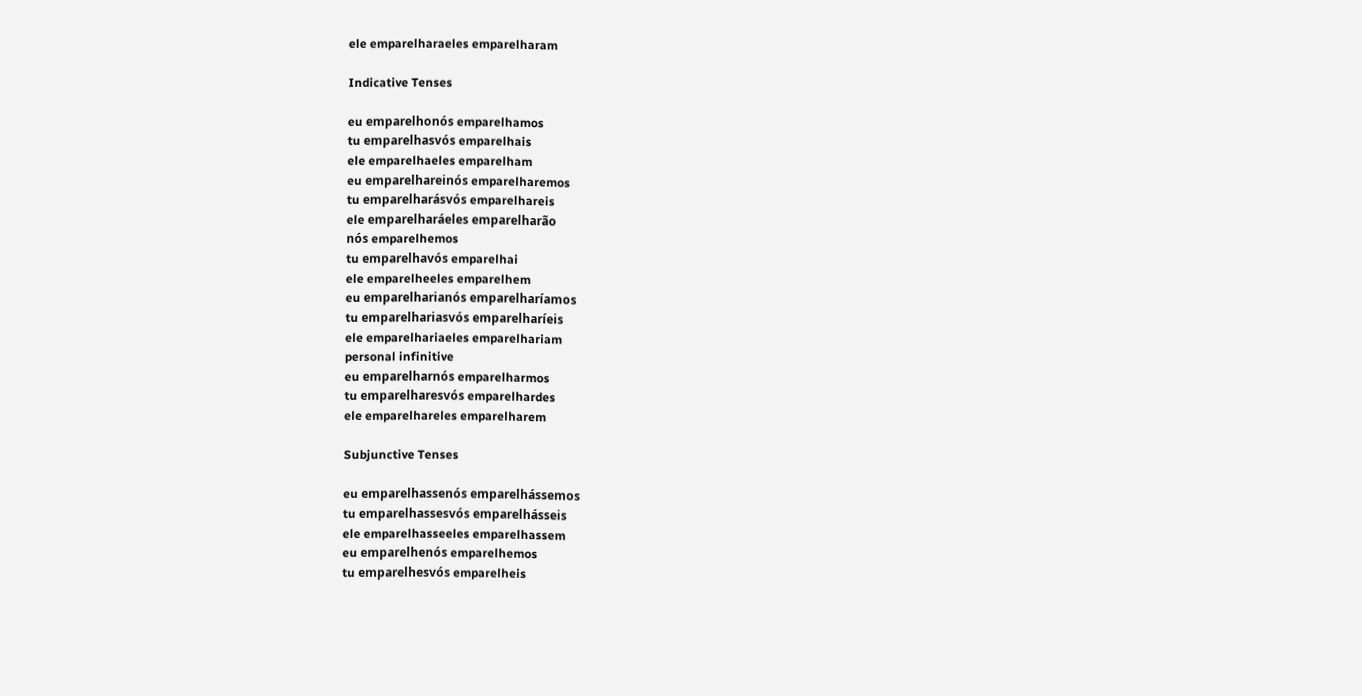ele emparelharaeles emparelharam

Indicative Tenses

eu emparelhonós emparelhamos
tu emparelhasvós emparelhais
ele emparelhaeles emparelham
eu emparelhareinós emparelharemos
tu emparelharásvós emparelhareis
ele emparelharáeles emparelharão
nós emparelhemos
tu emparelhavós emparelhai
ele emparelheeles emparelhem
eu emparelharianós emparelharíamos
tu emparelhariasvós emparelharíeis
ele emparelhariaeles emparelhariam
personal infinitive
eu emparelharnós emparelharmos
tu emparelharesvós emparelhardes
ele emparelhareles emparelharem

Subjunctive Tenses

eu emparelhassenós emparelhássemos
tu emparelhassesvós emparelhásseis
ele emparelhasseeles emparelhassem
eu emparelhenós emparelhemos
tu emparelhesvós emparelheis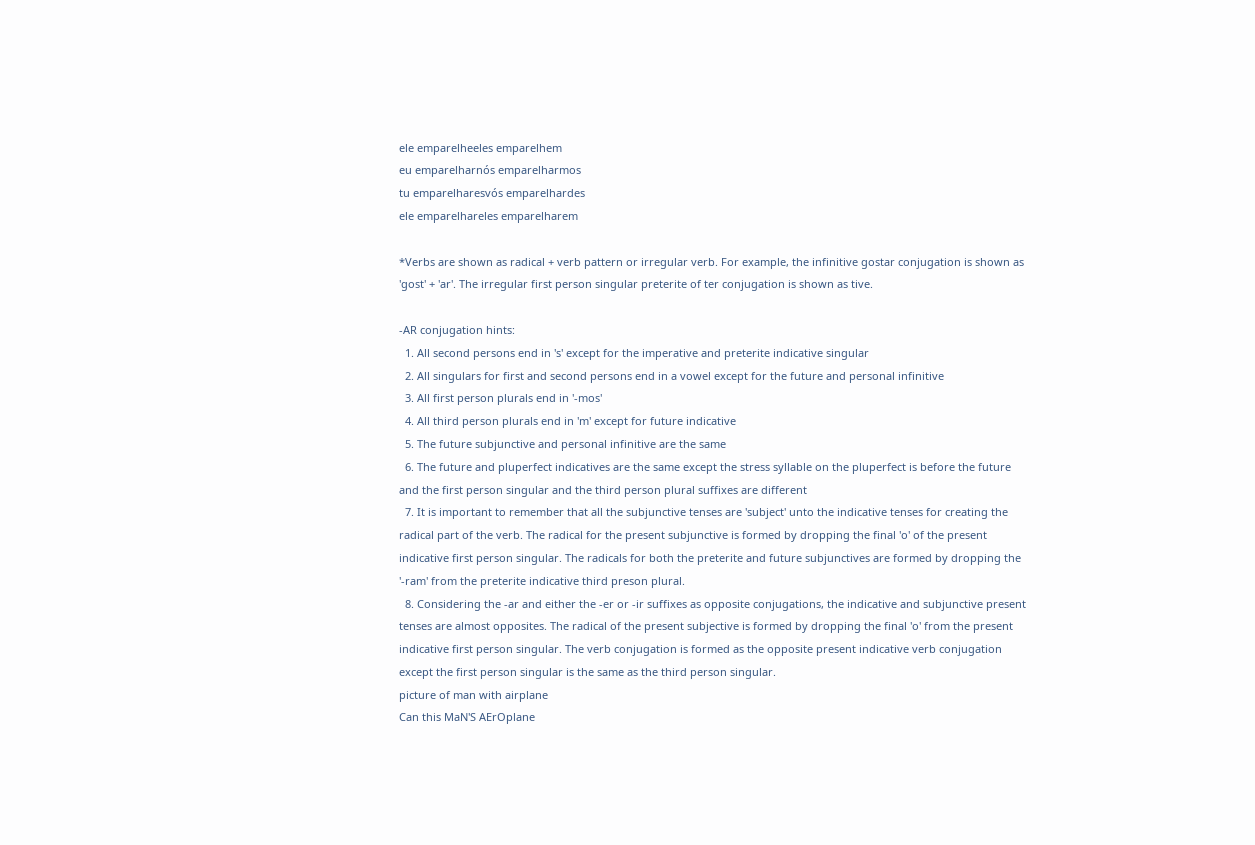ele emparelheeles emparelhem
eu emparelharnós emparelharmos
tu emparelharesvós emparelhardes
ele emparelhareles emparelharem

*Verbs are shown as radical + verb pattern or irregular verb. For example, the infinitive gostar conjugation is shown as 'gost' + 'ar'. The irregular first person singular preterite of ter conjugation is shown as tive.

-AR conjugation hints:
  1. All second persons end in 's' except for the imperative and preterite indicative singular
  2. All singulars for first and second persons end in a vowel except for the future and personal infinitive
  3. All first person plurals end in '-mos'
  4. All third person plurals end in 'm' except for future indicative
  5. The future subjunctive and personal infinitive are the same
  6. The future and pluperfect indicatives are the same except the stress syllable on the pluperfect is before the future and the first person singular and the third person plural suffixes are different
  7. It is important to remember that all the subjunctive tenses are 'subject' unto the indicative tenses for creating the radical part of the verb. The radical for the present subjunctive is formed by dropping the final 'o' of the present indicative first person singular. The radicals for both the preterite and future subjunctives are formed by dropping the '-ram' from the preterite indicative third preson plural.
  8. Considering the -ar and either the -er or -ir suffixes as opposite conjugations, the indicative and subjunctive present tenses are almost opposites. The radical of the present subjective is formed by dropping the final 'o' from the present indicative first person singular. The verb conjugation is formed as the opposite present indicative verb conjugation except the first person singular is the same as the third person singular.
picture of man with airplane
Can this MaN'S AErOplane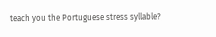teach you the Portuguese stress syllable?